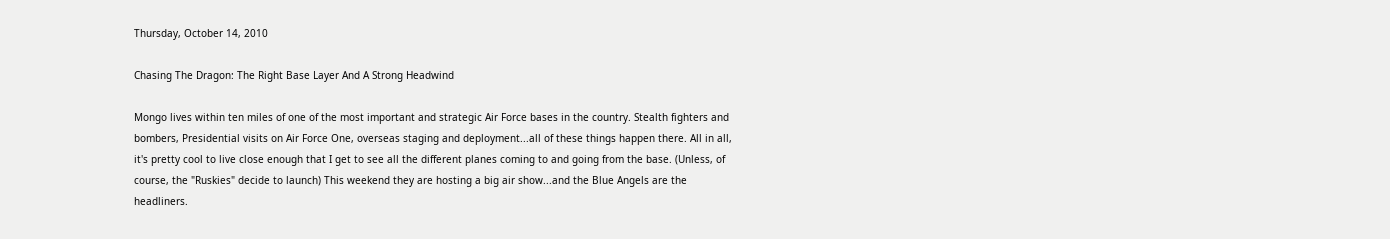Thursday, October 14, 2010

Chasing The Dragon: The Right Base Layer And A Strong Headwind

Mongo lives within ten miles of one of the most important and strategic Air Force bases in the country. Stealth fighters and bombers, Presidential visits on Air Force One, overseas staging and deployment...all of these things happen there. All in all, it's pretty cool to live close enough that I get to see all the different planes coming to and going from the base. (Unless, of course, the "Ruskies" decide to launch) This weekend they are hosting a big air show...and the Blue Angels are the headliners.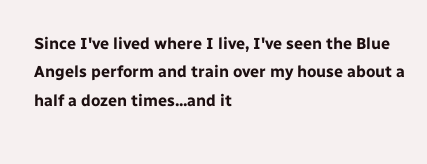Since I've lived where I live, I've seen the Blue Angels perform and train over my house about a half a dozen times...and it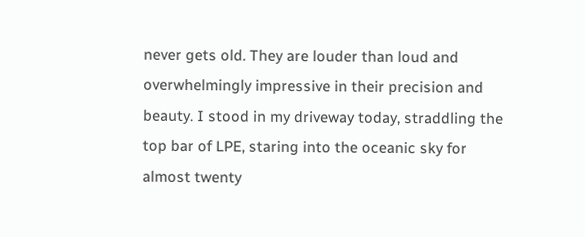never gets old. They are louder than loud and overwhelmingly impressive in their precision and beauty. I stood in my driveway today, straddling the top bar of LPE, staring into the oceanic sky for almost twenty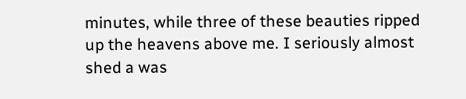minutes, while three of these beauties ripped up the heavens above me. I seriously almost shed a was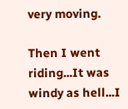very moving.

Then I went riding...It was windy as hell...I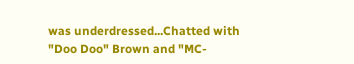was underdressed...Chatted with "Doo Doo" Brown and "MC-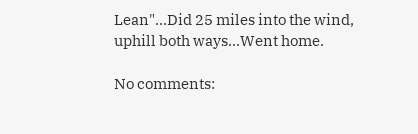Lean"...Did 25 miles into the wind, uphill both ways...Went home.

No comments: